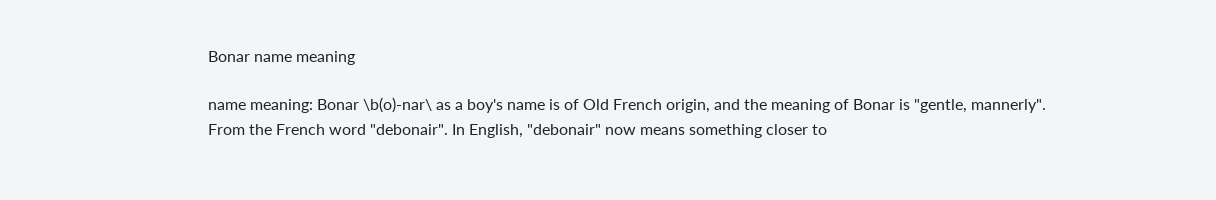Bonar name meaning

name meaning: Bonar \b(o)-nar\ as a boy's name is of Old French origin, and the meaning of Bonar is "gentle, mannerly". From the French word "debonair". In English, "debonair" now means something closer to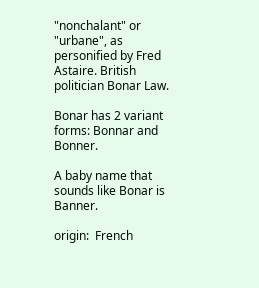"nonchalant" or "urbane", as personified by Fred Astaire. British politician Bonar Law.

Bonar has 2 variant forms: Bonnar and Bonner.

A baby name that sounds like Bonar is Banner.

origin:  French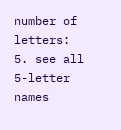number of letters: 5. see all 5-letter names